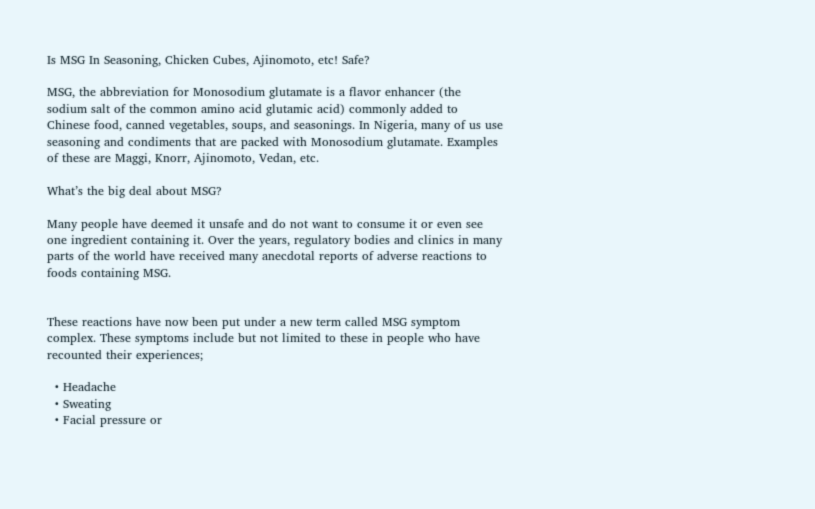Is MSG In Seasoning, Chicken Cubes, Ajinomoto, etc! Safe?

MSG, the abbreviation for Monosodium glutamate is a flavor enhancer (the sodium salt of the common amino acid glutamic acid) commonly added to Chinese food, canned vegetables, soups, and seasonings. In Nigeria, many of us use seasoning and condiments that are packed with Monosodium glutamate. Examples of these are Maggi, Knorr, Ajinomoto, Vedan, etc.

What’s the big deal about MSG?

Many people have deemed it unsafe and do not want to consume it or even see one ingredient containing it. Over the years, regulatory bodies and clinics in many parts of the world have received many anecdotal reports of adverse reactions to foods containing MSG.


These reactions have now been put under a new term called MSG symptom complex. These symptoms include but not limited to these in people who have recounted their experiences;

  • Headache
  • Sweating
  • Facial pressure or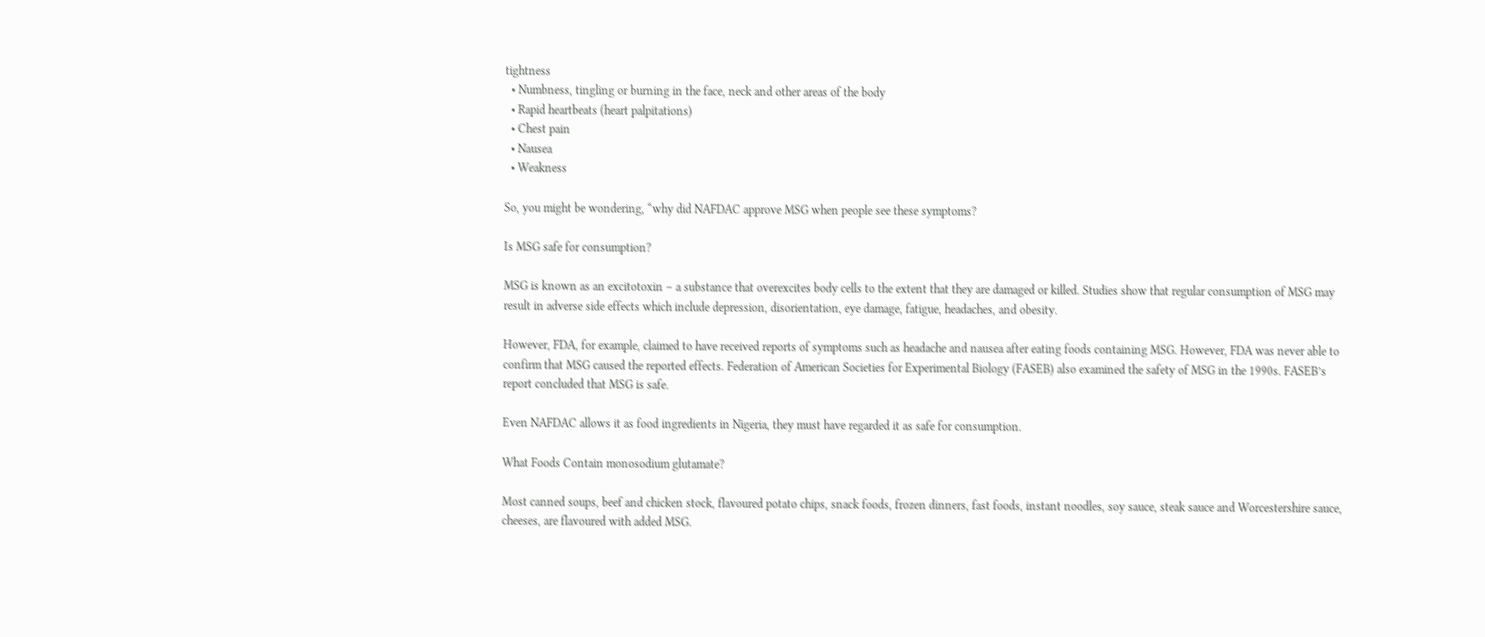tightness
  • Numbness, tingling or burning in the face, neck and other areas of the body
  • Rapid heartbeats (heart palpitations)
  • Chest pain
  • Nausea
  • Weakness

So, you might be wondering, “why did NAFDAC approve MSG when people see these symptoms?

Is MSG safe for consumption?

MSG is known as an excitotoxin – a substance that overexcites body cells to the extent that they are damaged or killed. Studies show that regular consumption of MSG may result in adverse side effects which include depression, disorientation, eye damage, fatigue, headaches, and obesity.

However, FDA, for example, claimed to have received reports of symptoms such as headache and nausea after eating foods containing MSG. However, FDA was never able to confirm that MSG caused the reported effects. Federation of American Societies for Experimental Biology (FASEB) also examined the safety of MSG in the 1990s. FASEB’s report concluded that MSG is safe.

Even NAFDAC allows it as food ingredients in Nigeria, they must have regarded it as safe for consumption.

What Foods Contain monosodium glutamate?

Most canned soups, beef and chicken stock, flavoured potato chips, snack foods, frozen dinners, fast foods, instant noodles, soy sauce, steak sauce and Worcestershire sauce, cheeses, are flavoured with added MSG.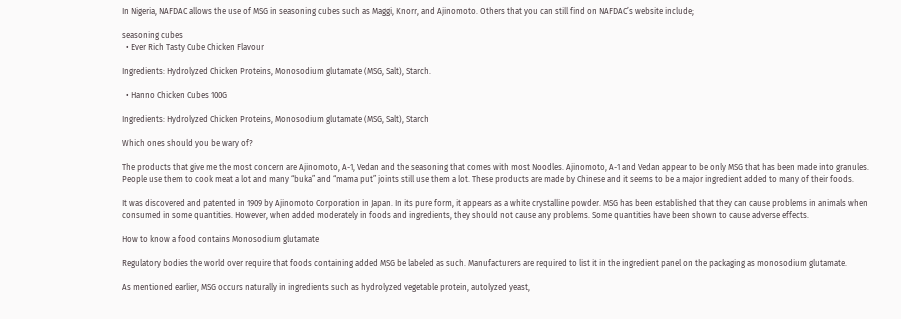In Nigeria, NAFDAC allows the use of MSG in seasoning cubes such as Maggi, Knorr, and Ajinomoto. Others that you can still find on NAFDAC’s website include;

seasoning cubes
  • Ever Rich Tasty Cube Chicken Flavour

Ingredients: Hydrolyzed Chicken Proteins, Monosodium glutamate (MSG, Salt), Starch.

  • Hanno Chicken Cubes 100G

Ingredients: Hydrolyzed Chicken Proteins, Monosodium glutamate (MSG, Salt), Starch

Which ones should you be wary of?

The products that give me the most concern are Ajinomoto, A-1, Vedan and the seasoning that comes with most Noodles. Ajinomoto, A-1 and Vedan appear to be only MSG that has been made into granules. People use them to cook meat a lot and many “buka” and “mama put” joints still use them a lot. These products are made by Chinese and it seems to be a major ingredient added to many of their foods.

It was discovered and patented in 1909 by Ajinomoto Corporation in Japan. In its pure form, it appears as a white crystalline powder. MSG has been established that they can cause problems in animals when consumed in some quantities. However, when added moderately in foods and ingredients, they should not cause any problems. Some quantities have been shown to cause adverse effects.

How to know a food contains Monosodium glutamate

Regulatory bodies the world over require that foods containing added MSG be labeled as such. Manufacturers are required to list it in the ingredient panel on the packaging as monosodium glutamate.

As mentioned earlier, MSG occurs naturally in ingredients such as hydrolyzed vegetable protein, autolyzed yeast,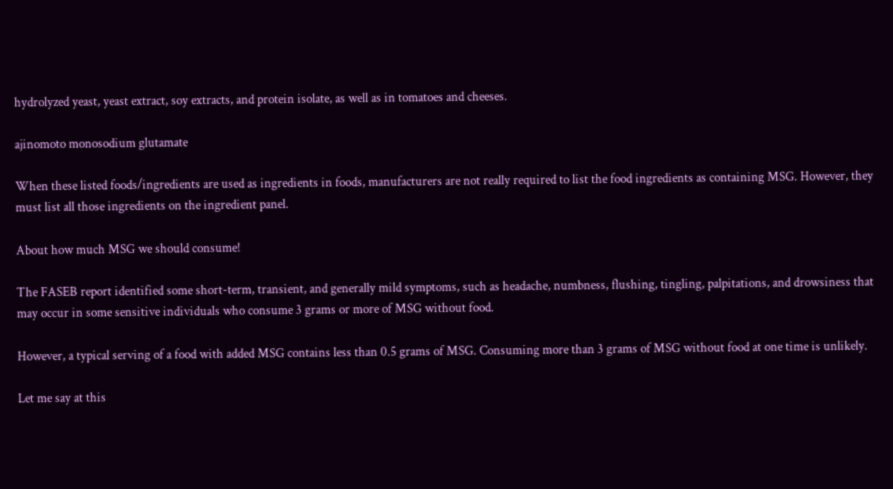hydrolyzed yeast, yeast extract, soy extracts, and protein isolate, as well as in tomatoes and cheeses.

ajinomoto monosodium glutamate

When these listed foods/ingredients are used as ingredients in foods, manufacturers are not really required to list the food ingredients as containing MSG. However, they must list all those ingredients on the ingredient panel.

About how much MSG we should consume!

The FASEB report identified some short-term, transient, and generally mild symptoms, such as headache, numbness, flushing, tingling, palpitations, and drowsiness that may occur in some sensitive individuals who consume 3 grams or more of MSG without food.

However, a typical serving of a food with added MSG contains less than 0.5 grams of MSG. Consuming more than 3 grams of MSG without food at one time is unlikely.

Let me say at this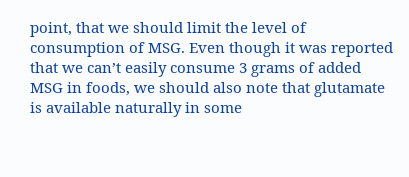point, that we should limit the level of consumption of MSG. Even though it was reported that we can’t easily consume 3 grams of added MSG in foods, we should also note that glutamate is available naturally in some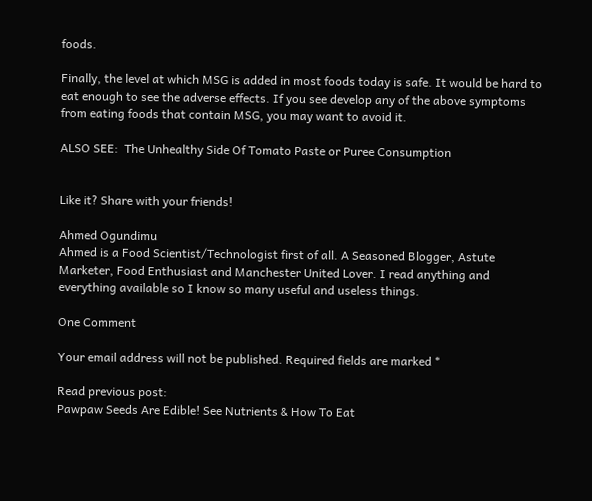foods.

Finally, the level at which MSG is added in most foods today is safe. It would be hard to eat enough to see the adverse effects. If you see develop any of the above symptoms from eating foods that contain MSG, you may want to avoid it.

ALSO SEE:  The Unhealthy Side Of Tomato Paste or Puree Consumption


Like it? Share with your friends!

Ahmed Ogundimu
Ahmed is a Food Scientist/Technologist first of all. A Seasoned Blogger, Astute Marketer, Food Enthusiast and Manchester United Lover. I read anything and everything available so I know so many useful and useless things.

One Comment

Your email address will not be published. Required fields are marked *

Read previous post:
Pawpaw Seeds Are Edible! See Nutrients & How To Eat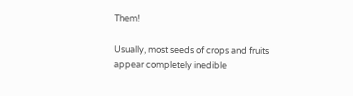Them!

Usually, most seeds of crops and fruits appear completely inedible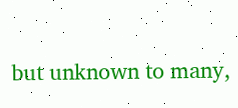but unknown to many,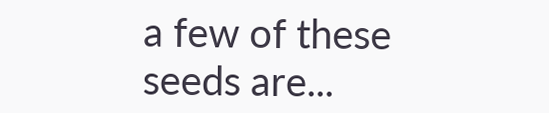a few of these seeds are...